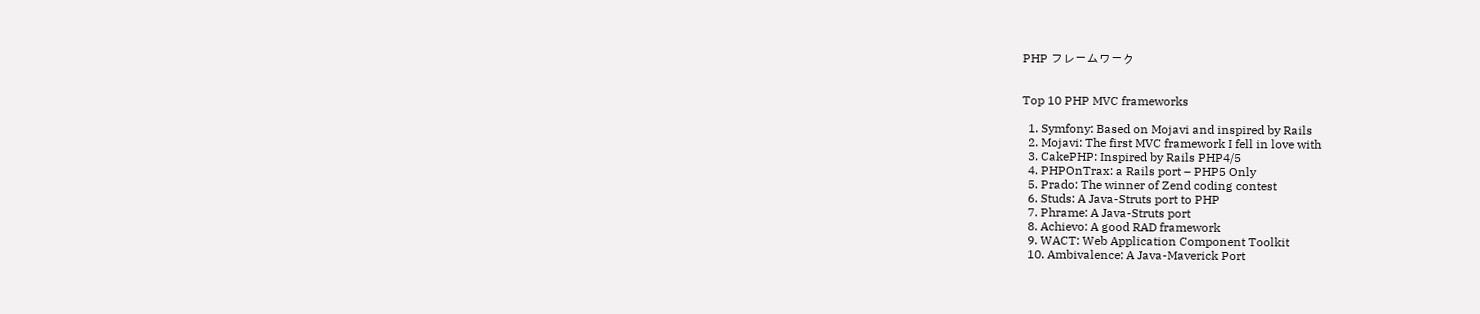PHP フレームワーク


Top 10 PHP MVC frameworks

  1. Symfony: Based on Mojavi and inspired by Rails
  2. Mojavi: The first MVC framework I fell in love with
  3. CakePHP: Inspired by Rails PHP4/5
  4. PHPOnTrax: a Rails port – PHP5 Only
  5. Prado: The winner of Zend coding contest
  6. Studs: A Java-Struts port to PHP
  7. Phrame: A Java-Struts port
  8. Achievo: A good RAD framework
  9. WACT: Web Application Component Toolkit
  10. Ambivalence: A Java-Maverick Port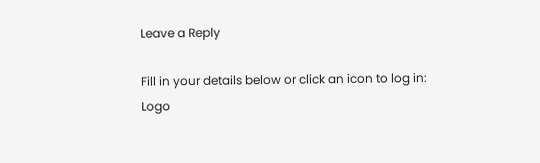Leave a Reply

Fill in your details below or click an icon to log in: Logo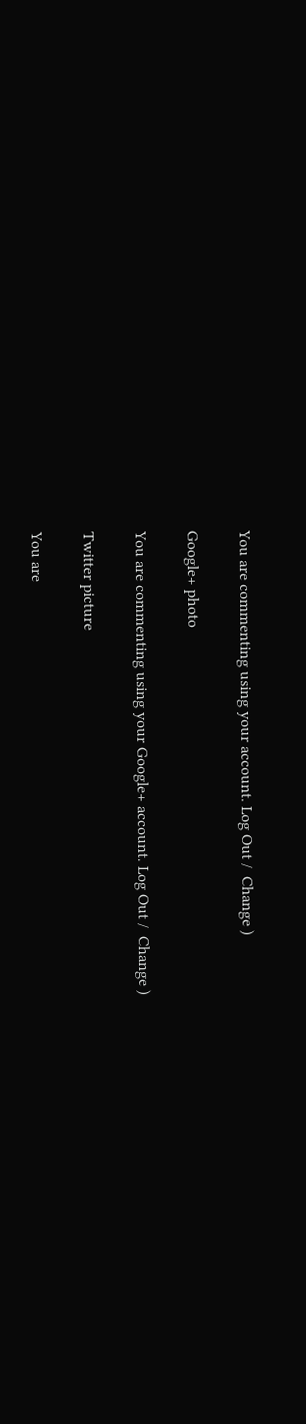You are commenting using your account. Log Out /  Change )

Google+ photo

You are commenting using your Google+ account. Log Out /  Change )

Twitter picture

You are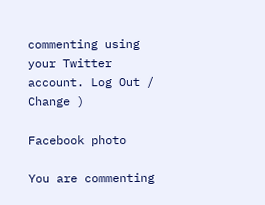commenting using your Twitter account. Log Out /  Change )

Facebook photo

You are commenting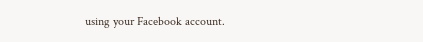using your Facebook account.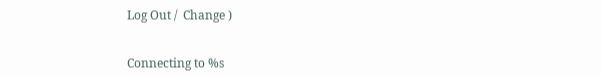Log Out /  Change )


Connecting to %s